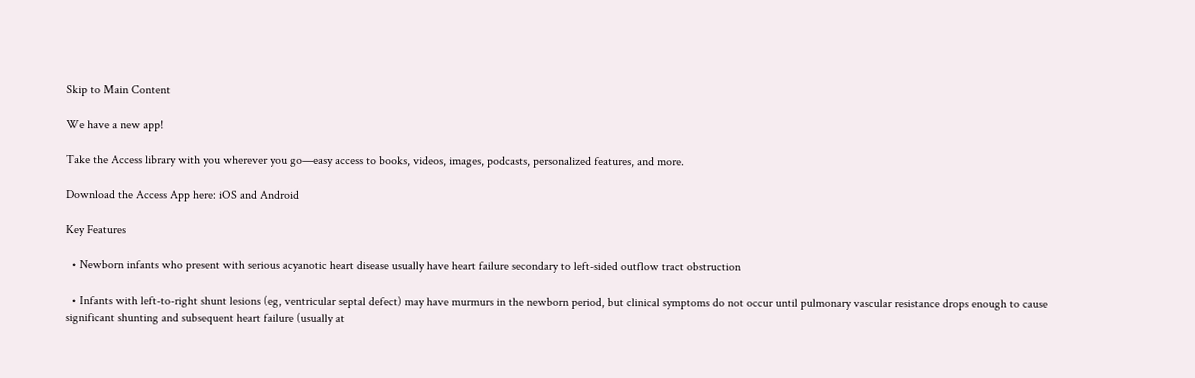Skip to Main Content

We have a new app!

Take the Access library with you wherever you go—easy access to books, videos, images, podcasts, personalized features, and more.

Download the Access App here: iOS and Android

Key Features

  • Newborn infants who present with serious acyanotic heart disease usually have heart failure secondary to left-sided outflow tract obstruction

  • Infants with left-to-right shunt lesions (eg, ventricular septal defect) may have murmurs in the newborn period, but clinical symptoms do not occur until pulmonary vascular resistance drops enough to cause significant shunting and subsequent heart failure (usually at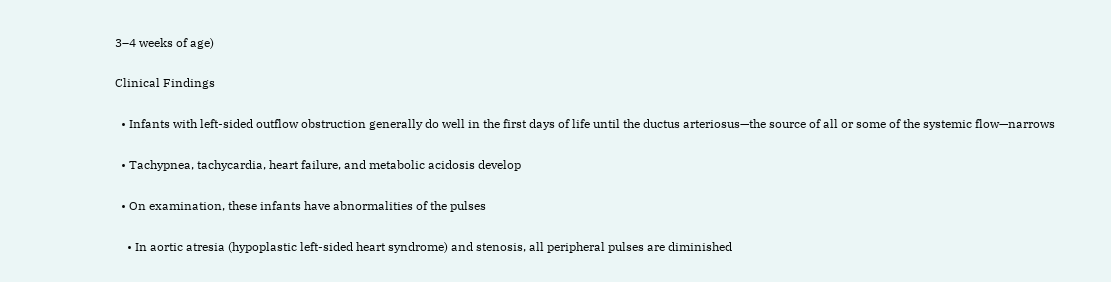3–4 weeks of age)

Clinical Findings

  • Infants with left-sided outflow obstruction generally do well in the first days of life until the ductus arteriosus—the source of all or some of the systemic flow—narrows

  • Tachypnea, tachycardia, heart failure, and metabolic acidosis develop

  • On examination, these infants have abnormalities of the pulses

    • In aortic atresia (hypoplastic left-sided heart syndrome) and stenosis, all peripheral pulses are diminished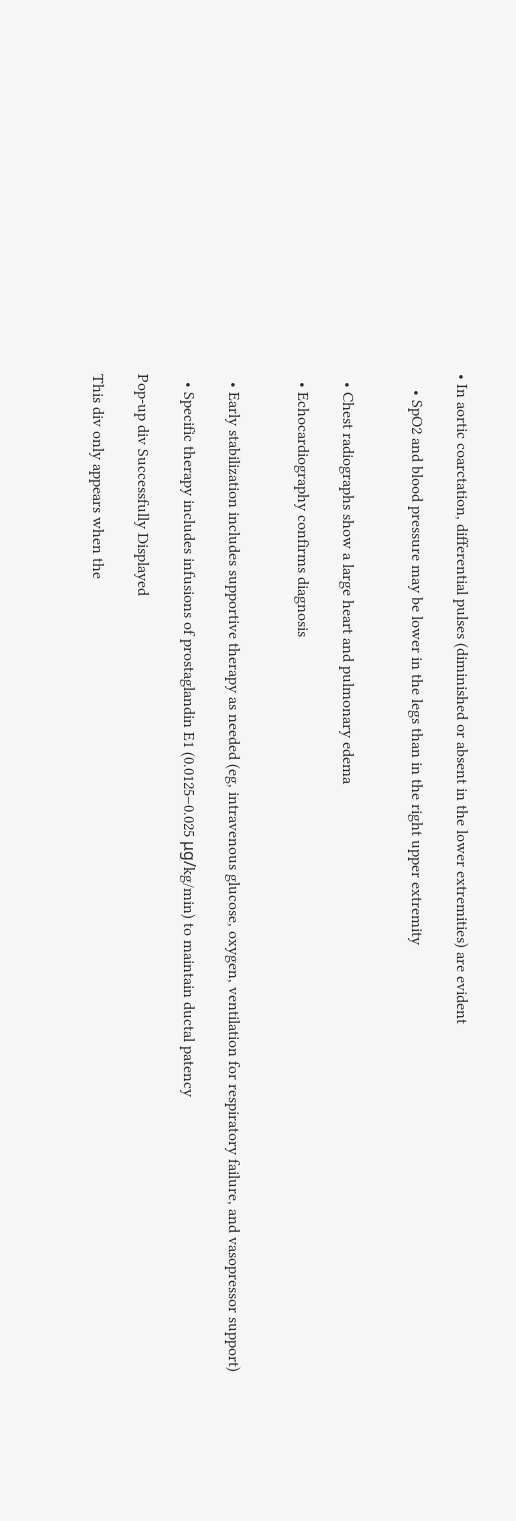• In aortic coarctation, differential pulses (diminished or absent in the lower extremities) are evident

    • SpO2 and blood pressure may be lower in the legs than in the right upper extremity


  • Chest radiographs show a large heart and pulmonary edema

  • Echocardiography confirms diagnosis


  • Early stabilization includes supportive therapy as needed (eg, intravenous glucose, oxygen, ventilation for respiratory failure, and vasopressor support)

  • Specific therapy includes infusions of prostaglandin E1 (0.0125–0.025 μg/kg/min) to maintain ductal patency

Pop-up div Successfully Displayed

This div only appears when the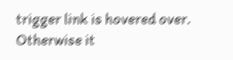trigger link is hovered over. Otherwise it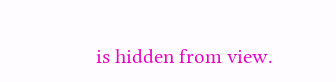is hidden from view.